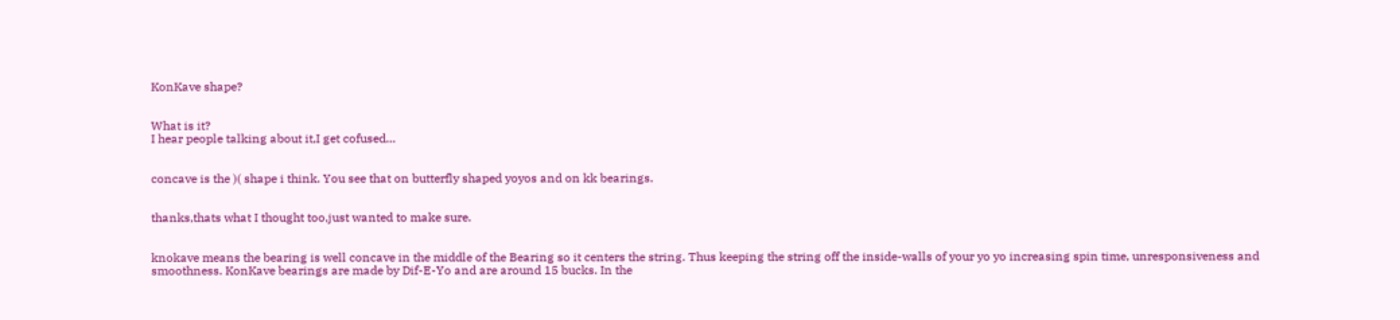KonKave shape?


What is it?
I hear people talking about it,I get cofused…


concave is the )( shape i think. You see that on butterfly shaped yoyos and on kk bearings.


thanks,thats what I thought too,just wanted to make sure.


knokave means the bearing is well concave in the middle of the Bearing so it centers the string. Thus keeping the string off the inside-walls of your yo yo increasing spin time, unresponsiveness and smoothness. KonKave bearings are made by Dif-E-Yo and are around 15 bucks. In the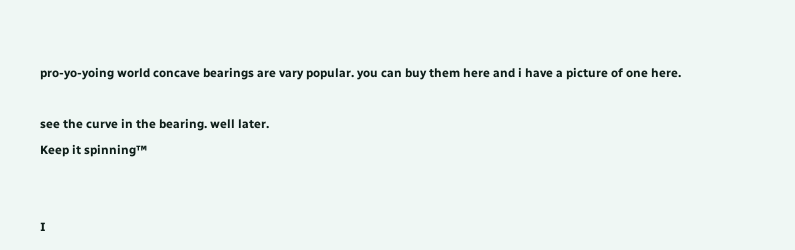pro-yo-yoing world concave bearings are vary popular. you can buy them here and i have a picture of one here.

see the curve in the bearing. well later.
Keep it spinning™


I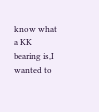know what a KK bearing is,I wanted to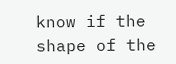know if the shape of the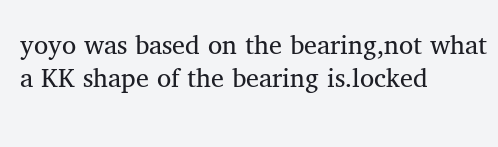yoyo was based on the bearing,not what a KK shape of the bearing is.locked